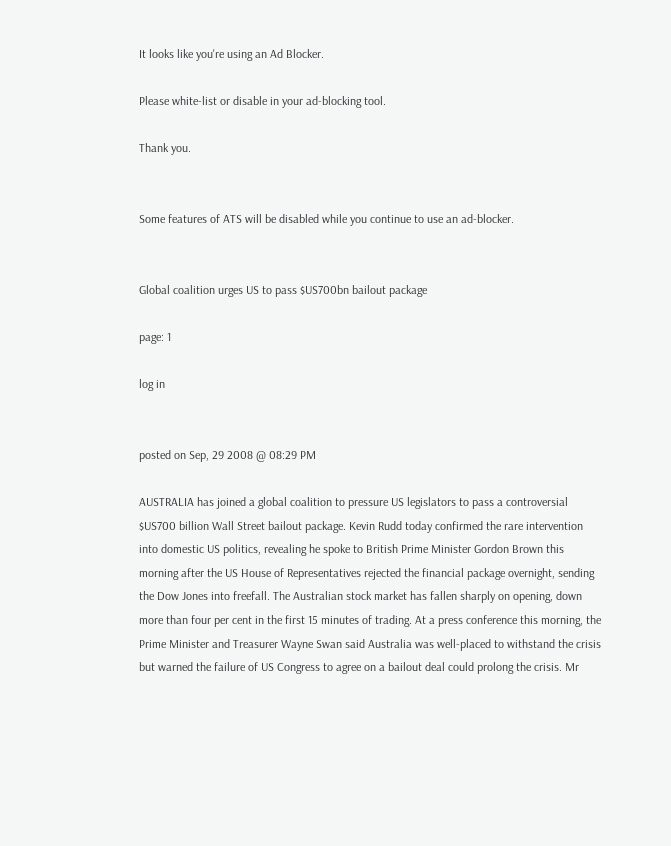It looks like you're using an Ad Blocker.

Please white-list or disable in your ad-blocking tool.

Thank you.


Some features of ATS will be disabled while you continue to use an ad-blocker.


Global coalition urges US to pass $US700bn bailout package

page: 1

log in


posted on Sep, 29 2008 @ 08:29 PM

AUSTRALIA has joined a global coalition to pressure US legislators to pass a controversial $US700 billion Wall Street bailout package. Kevin Rudd today confirmed the rare intervention into domestic US politics, revealing he spoke to British Prime Minister Gordon Brown this morning after the US House of Representatives rejected the financial package overnight, sending the Dow Jones into freefall. The Australian stock market has fallen sharply on opening, down more than four per cent in the first 15 minutes of trading. At a press conference this morning, the Prime Minister and Treasurer Wayne Swan said Australia was well-placed to withstand the crisis but warned the failure of US Congress to agree on a bailout deal could prolong the crisis. Mr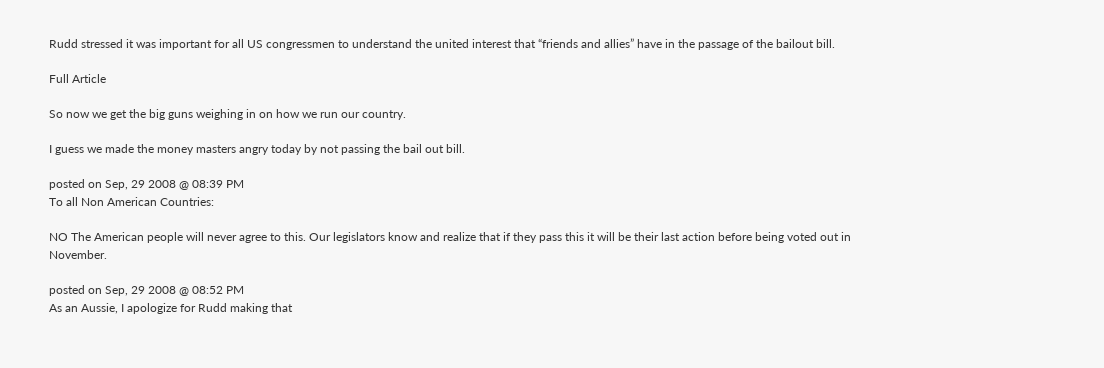Rudd stressed it was important for all US congressmen to understand the united interest that “friends and allies” have in the passage of the bailout bill.

Full Article

So now we get the big guns weighing in on how we run our country.

I guess we made the money masters angry today by not passing the bail out bill.

posted on Sep, 29 2008 @ 08:39 PM
To all Non American Countries:

NO The American people will never agree to this. Our legislators know and realize that if they pass this it will be their last action before being voted out in November.

posted on Sep, 29 2008 @ 08:52 PM
As an Aussie, I apologize for Rudd making that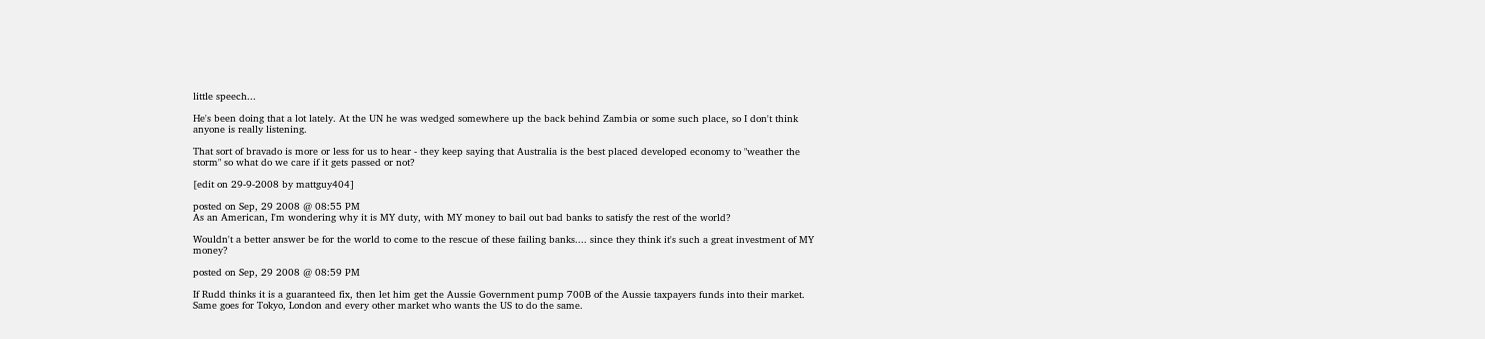little speech...

He's been doing that a lot lately. At the UN he was wedged somewhere up the back behind Zambia or some such place, so I don't think anyone is really listening.

That sort of bravado is more or less for us to hear - they keep saying that Australia is the best placed developed economy to "weather the storm" so what do we care if it gets passed or not?

[edit on 29-9-2008 by mattguy404]

posted on Sep, 29 2008 @ 08:55 PM
As an American, I'm wondering why it is MY duty, with MY money to bail out bad banks to satisfy the rest of the world?

Wouldn't a better answer be for the world to come to the rescue of these failing banks.... since they think it's such a great investment of MY money?

posted on Sep, 29 2008 @ 08:59 PM

If Rudd thinks it is a guaranteed fix, then let him get the Aussie Government pump 700B of the Aussie taxpayers funds into their market. Same goes for Tokyo, London and every other market who wants the US to do the same.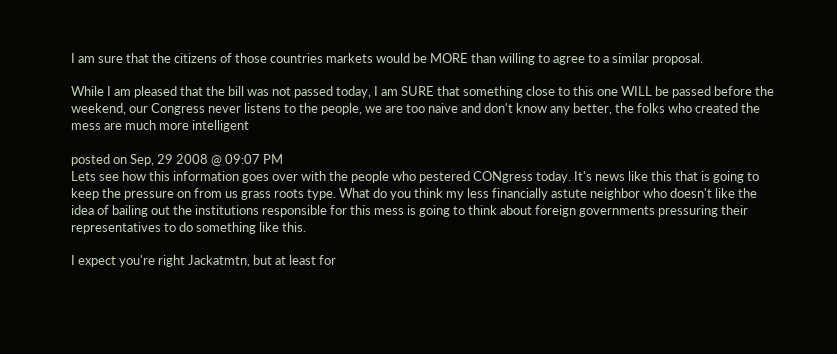I am sure that the citizens of those countries markets would be MORE than willing to agree to a similar proposal.

While I am pleased that the bill was not passed today, I am SURE that something close to this one WILL be passed before the weekend, our Congress never listens to the people, we are too naive and don't know any better, the folks who created the mess are much more intelligent

posted on Sep, 29 2008 @ 09:07 PM
Lets see how this information goes over with the people who pestered CONgress today. It's news like this that is going to keep the pressure on from us grass roots type. What do you think my less financially astute neighbor who doesn't like the idea of bailing out the institutions responsible for this mess is going to think about foreign governments pressuring their representatives to do something like this.

I expect you're right Jackatmtn, but at least for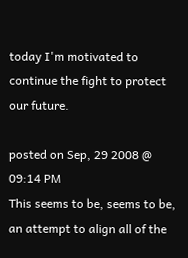today I'm motivated to continue the fight to protect our future.

posted on Sep, 29 2008 @ 09:14 PM
This seems to be, seems to be, an attempt to align all of the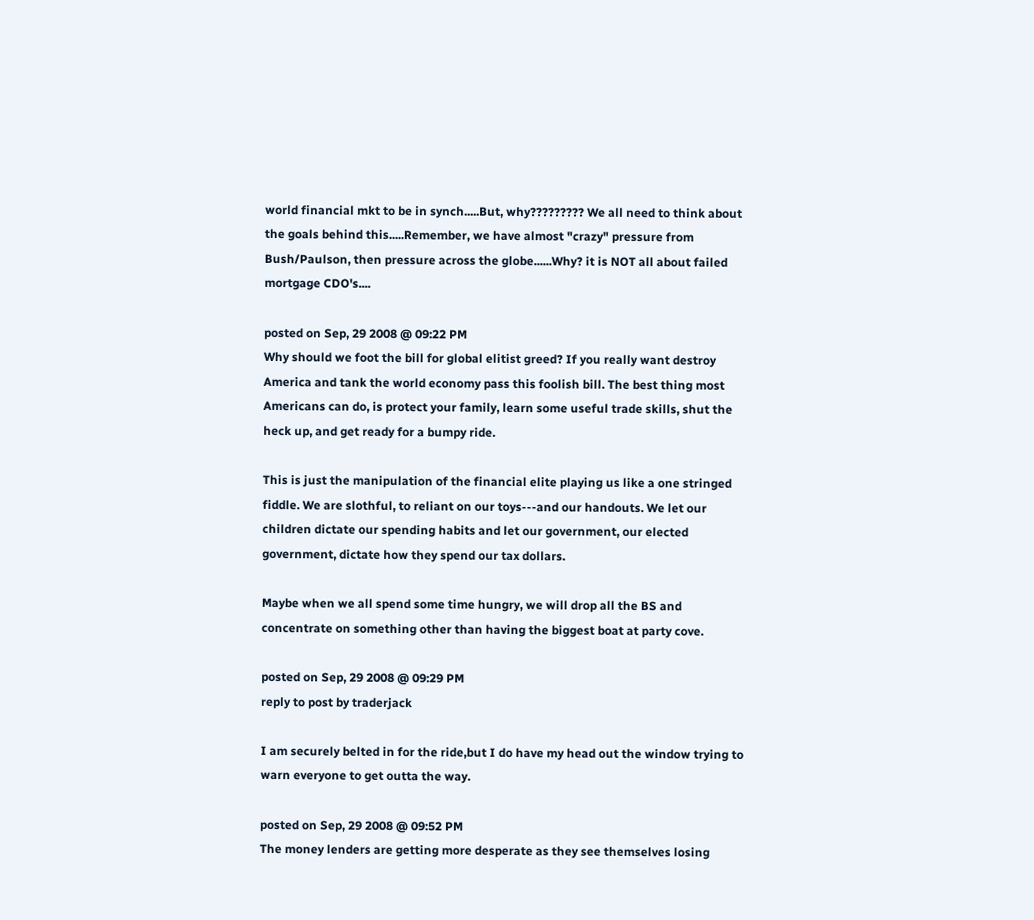world financial mkt to be in synch.....But, why????????? We all need to think about the goals behind this.....Remember, we have almost "crazy" pressure from Bush/Paulson, then pressure across the globe......Why? it is NOT all about failed mortgage CDO's....

posted on Sep, 29 2008 @ 09:22 PM
Why should we foot the bill for global elitist greed? If you really want destroy America and tank the world economy pass this foolish bill. The best thing most Americans can do, is protect your family, learn some useful trade skills, shut the heck up, and get ready for a bumpy ride.

This is just the manipulation of the financial elite playing us like a one stringed fiddle. We are slothful, to reliant on our toys---and our handouts. We let our children dictate our spending habits and let our government, our elected government, dictate how they spend our tax dollars.

Maybe when we all spend some time hungry, we will drop all the BS and concentrate on something other than having the biggest boat at party cove.

posted on Sep, 29 2008 @ 09:29 PM
reply to post by traderjack

I am securely belted in for the ride,but I do have my head out the window trying to warn everyone to get outta the way.

posted on Sep, 29 2008 @ 09:52 PM
The money lenders are getting more desperate as they see themselves losing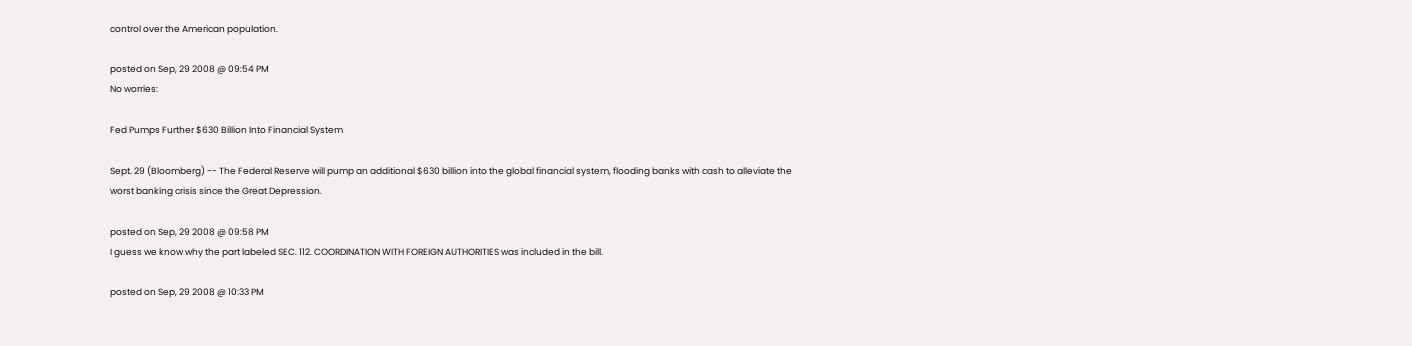control over the American population.

posted on Sep, 29 2008 @ 09:54 PM
No worries:

Fed Pumps Further $630 Billion Into Financial System

Sept. 29 (Bloomberg) -- The Federal Reserve will pump an additional $630 billion into the global financial system, flooding banks with cash to alleviate the worst banking crisis since the Great Depression.

posted on Sep, 29 2008 @ 09:58 PM
I guess we know why the part labeled SEC. 112. COORDINATION WITH FOREIGN AUTHORITIES was included in the bill.

posted on Sep, 29 2008 @ 10:33 PM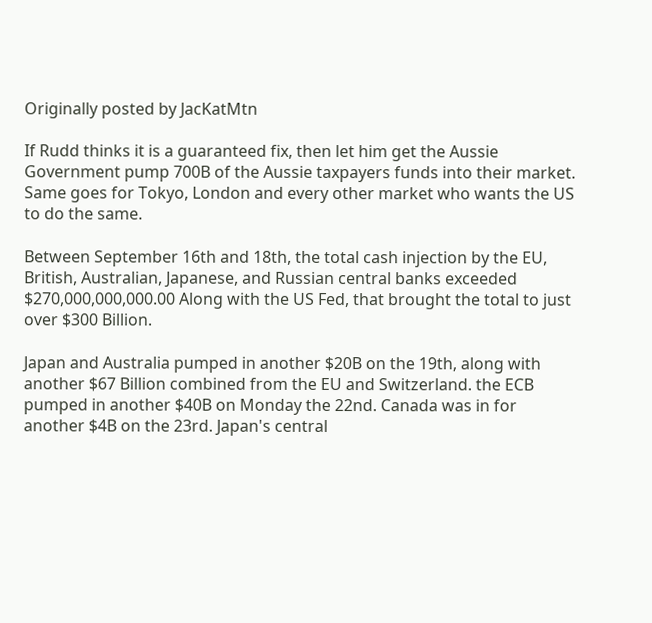Originally posted by JacKatMtn

If Rudd thinks it is a guaranteed fix, then let him get the Aussie Government pump 700B of the Aussie taxpayers funds into their market. Same goes for Tokyo, London and every other market who wants the US to do the same.

Between September 16th and 18th, the total cash injection by the EU, British, Australian, Japanese, and Russian central banks exceeded $270,000,000,000.00 Along with the US Fed, that brought the total to just over $300 Billion.

Japan and Australia pumped in another $20B on the 19th, along with another $67 Billion combined from the EU and Switzerland. the ECB pumped in another $40B on Monday the 22nd. Canada was in for another $4B on the 23rd. Japan's central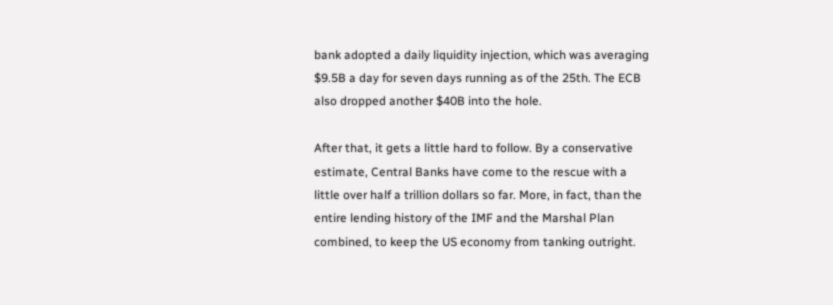bank adopted a daily liquidity injection, which was averaging $9.5B a day for seven days running as of the 25th. The ECB also dropped another $40B into the hole.

After that, it gets a little hard to follow. By a conservative estimate, Central Banks have come to the rescue with a little over half a trillion dollars so far. More, in fact, than the entire lending history of the IMF and the Marshal Plan combined, to keep the US economy from tanking outright.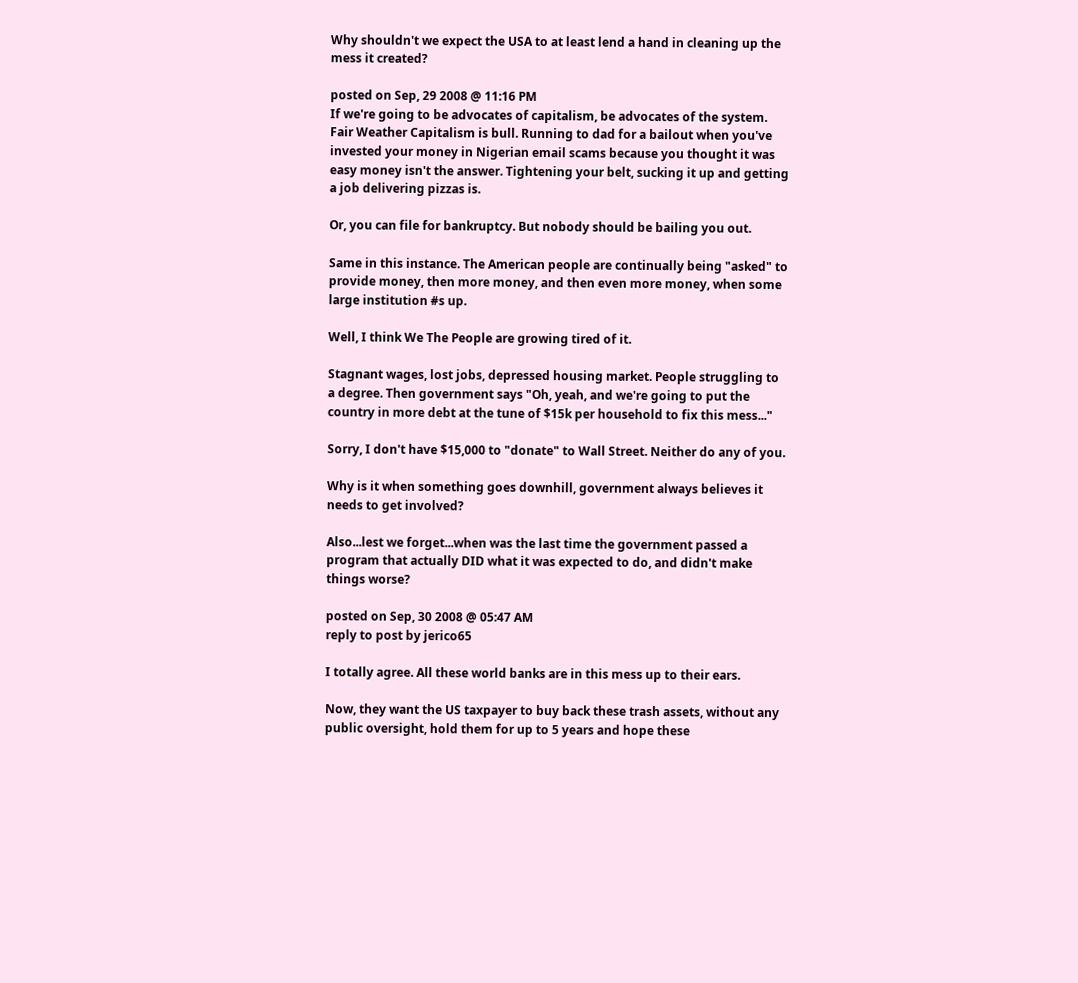Why shouldn't we expect the USA to at least lend a hand in cleaning up the mess it created?

posted on Sep, 29 2008 @ 11:16 PM
If we're going to be advocates of capitalism, be advocates of the system. Fair Weather Capitalism is bull. Running to dad for a bailout when you've invested your money in Nigerian email scams because you thought it was easy money isn't the answer. Tightening your belt, sucking it up and getting a job delivering pizzas is.

Or, you can file for bankruptcy. But nobody should be bailing you out.

Same in this instance. The American people are continually being "asked" to provide money, then more money, and then even more money, when some large institution #s up.

Well, I think We The People are growing tired of it.

Stagnant wages, lost jobs, depressed housing market. People struggling to a degree. Then government says "Oh, yeah, and we're going to put the country in more debt at the tune of $15k per household to fix this mess..."

Sorry, I don't have $15,000 to "donate" to Wall Street. Neither do any of you.

Why is it when something goes downhill, government always believes it needs to get involved?

Also...lest we forget...when was the last time the government passed a program that actually DID what it was expected to do, and didn't make things worse?

posted on Sep, 30 2008 @ 05:47 AM
reply to post by jerico65

I totally agree. All these world banks are in this mess up to their ears.

Now, they want the US taxpayer to buy back these trash assets, without any public oversight, hold them for up to 5 years and hope these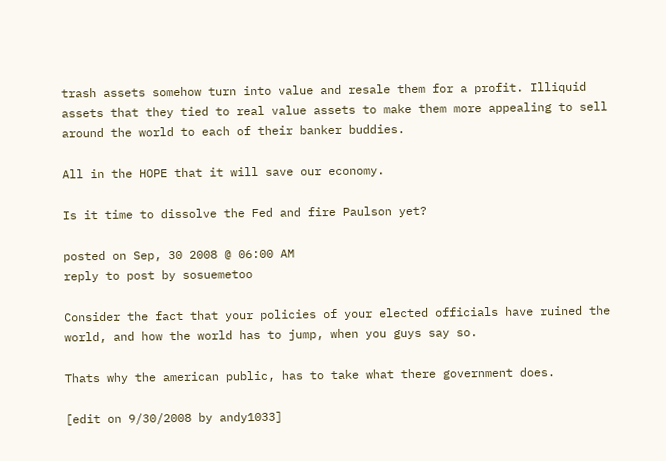trash assets somehow turn into value and resale them for a profit. Illiquid assets that they tied to real value assets to make them more appealing to sell around the world to each of their banker buddies.

All in the HOPE that it will save our economy.

Is it time to dissolve the Fed and fire Paulson yet?

posted on Sep, 30 2008 @ 06:00 AM
reply to post by sosuemetoo

Consider the fact that your policies of your elected officials have ruined the world, and how the world has to jump, when you guys say so.

Thats why the american public, has to take what there government does.

[edit on 9/30/2008 by andy1033]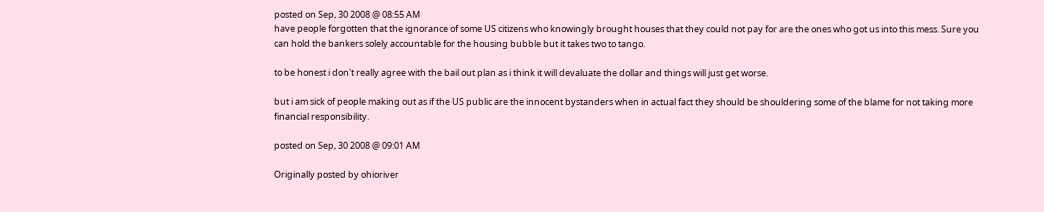posted on Sep, 30 2008 @ 08:55 AM
have people forgotten that the ignorance of some US citizens who knowingly brought houses that they could not pay for are the ones who got us into this mess. Sure you can hold the bankers solely accountable for the housing bubble but it takes two to tango.

to be honest i don't really agree with the bail out plan as i think it will devaluate the dollar and things will just get worse.

but i am sick of people making out as if the US public are the innocent bystanders when in actual fact they should be shouldering some of the blame for not taking more financial responsibility.

posted on Sep, 30 2008 @ 09:01 AM

Originally posted by ohioriver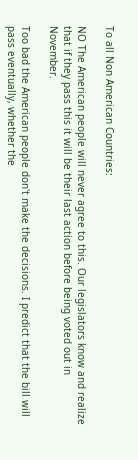To all Non American Countries:

NO The American people will never agree to this. Our legislators know and realize that if they pass this it will be their last action before being voted out in November.

Too bad the American people don't make the decisions. I predict that the bill will pass eventually, whether the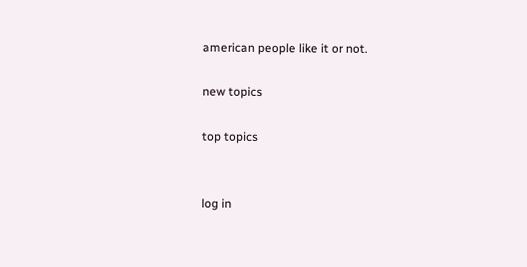american people like it or not.

new topics

top topics


log in